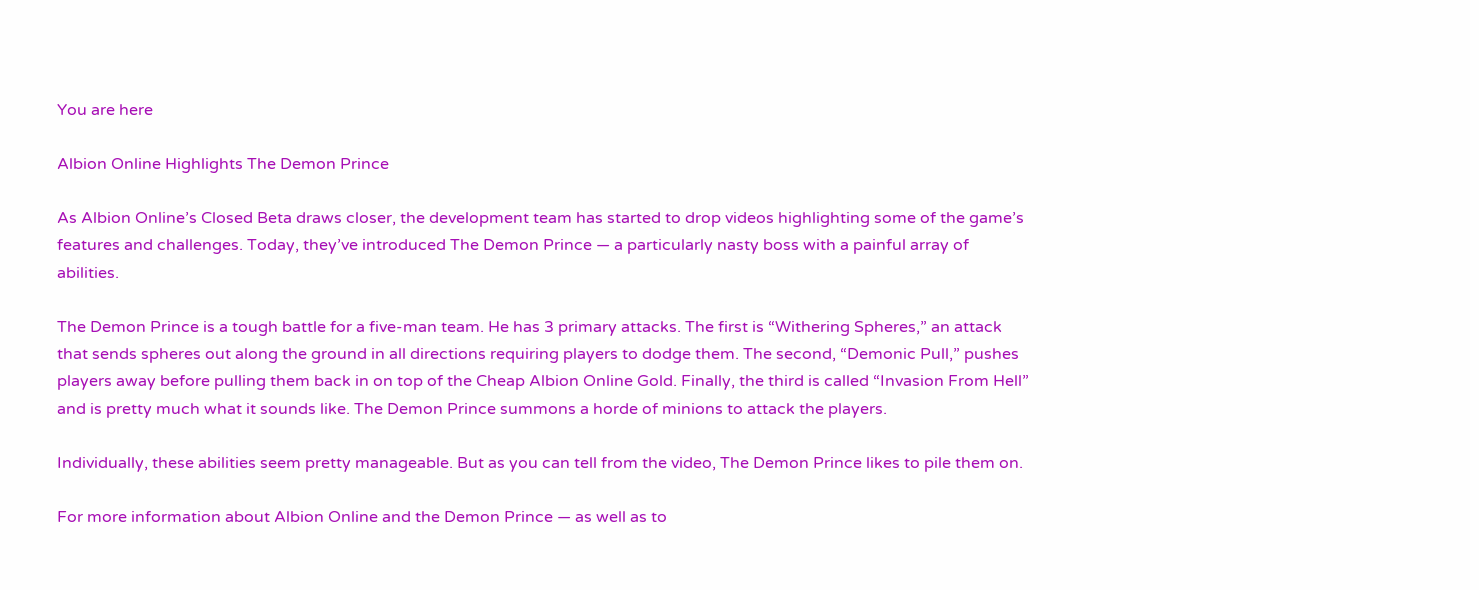You are here

Albion Online Highlights The Demon Prince

As Albion Online’s Closed Beta draws closer, the development team has started to drop videos highlighting some of the game’s features and challenges. Today, they’ve introduced The Demon Prince — a particularly nasty boss with a painful array of abilities.

The Demon Prince is a tough battle for a five-man team. He has 3 primary attacks. The first is “Withering Spheres,” an attack that sends spheres out along the ground in all directions requiring players to dodge them. The second, “Demonic Pull,” pushes players away before pulling them back in on top of the Cheap Albion Online Gold. Finally, the third is called “Invasion From Hell” and is pretty much what it sounds like. The Demon Prince summons a horde of minions to attack the players.

Individually, these abilities seem pretty manageable. But as you can tell from the video, The Demon Prince likes to pile them on.

For more information about Albion Online and the Demon Prince — as well as to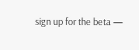sign up for the beta —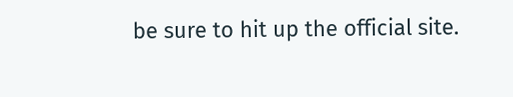be sure to hit up the official site.